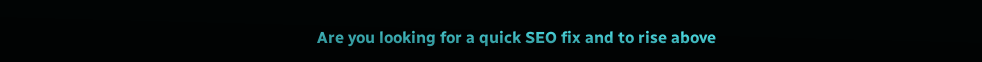Are you looking for a quick SEO fix and to rise above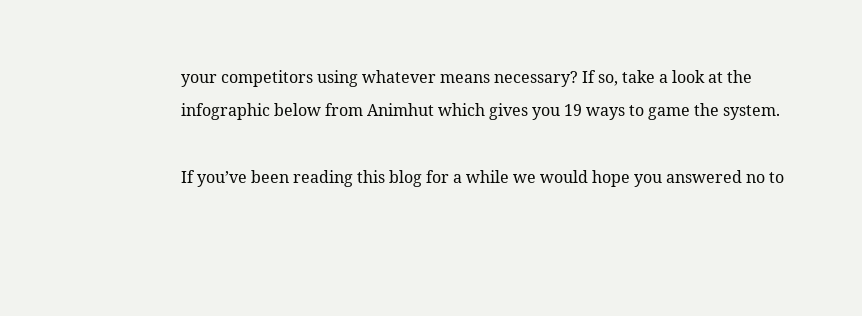your competitors using whatever means necessary? If so, take a look at the infographic below from Animhut which gives you 19 ways to game the system.

If you’ve been reading this blog for a while we would hope you answered no to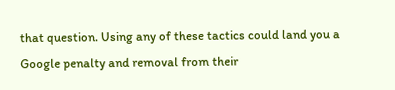that question. Using any of these tactics could land you a Google penalty and removal from their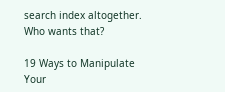search index altogether. Who wants that?

19 Ways to Manipulate Your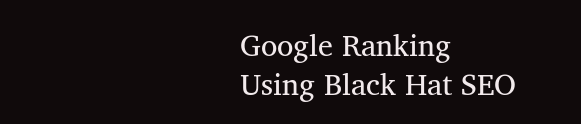Google Ranking Using Black Hat SEO